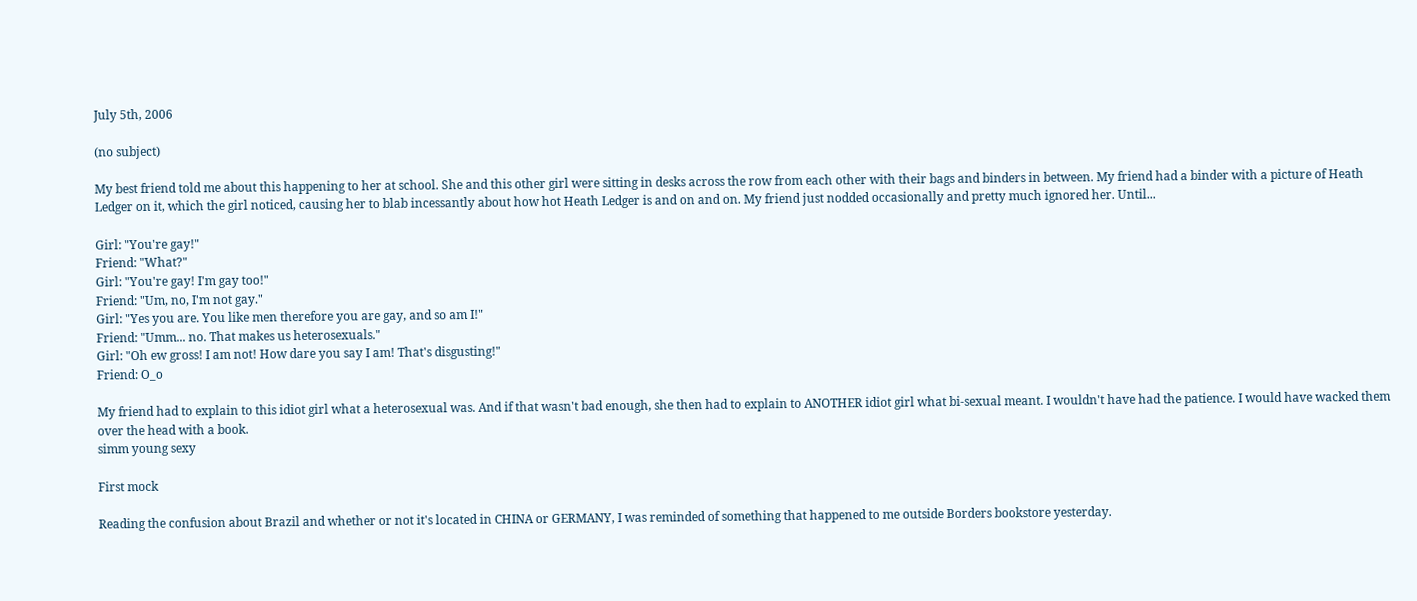July 5th, 2006

(no subject)

My best friend told me about this happening to her at school. She and this other girl were sitting in desks across the row from each other with their bags and binders in between. My friend had a binder with a picture of Heath Ledger on it, which the girl noticed, causing her to blab incessantly about how hot Heath Ledger is and on and on. My friend just nodded occasionally and pretty much ignored her. Until...

Girl: "You're gay!"
Friend: "What?"
Girl: "You're gay! I'm gay too!"
Friend: "Um, no, I'm not gay."
Girl: "Yes you are. You like men therefore you are gay, and so am I!"
Friend: "Umm... no. That makes us heterosexuals."
Girl: "Oh ew gross! I am not! How dare you say I am! That's disgusting!"
Friend: O_o

My friend had to explain to this idiot girl what a heterosexual was. And if that wasn't bad enough, she then had to explain to ANOTHER idiot girl what bi-sexual meant. I wouldn't have had the patience. I would have wacked them over the head with a book.
simm young sexy

First mock

Reading the confusion about Brazil and whether or not it's located in CHINA or GERMANY, I was reminded of something that happened to me outside Borders bookstore yesterday.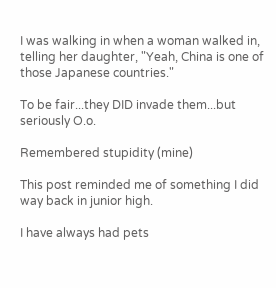I was walking in when a woman walked in, telling her daughter, "Yeah, China is one of those Japanese countries."

To be fair...they DID invade them...but seriously O.o.

Remembered stupidity (mine)

This post reminded me of something I did way back in junior high.

I have always had pets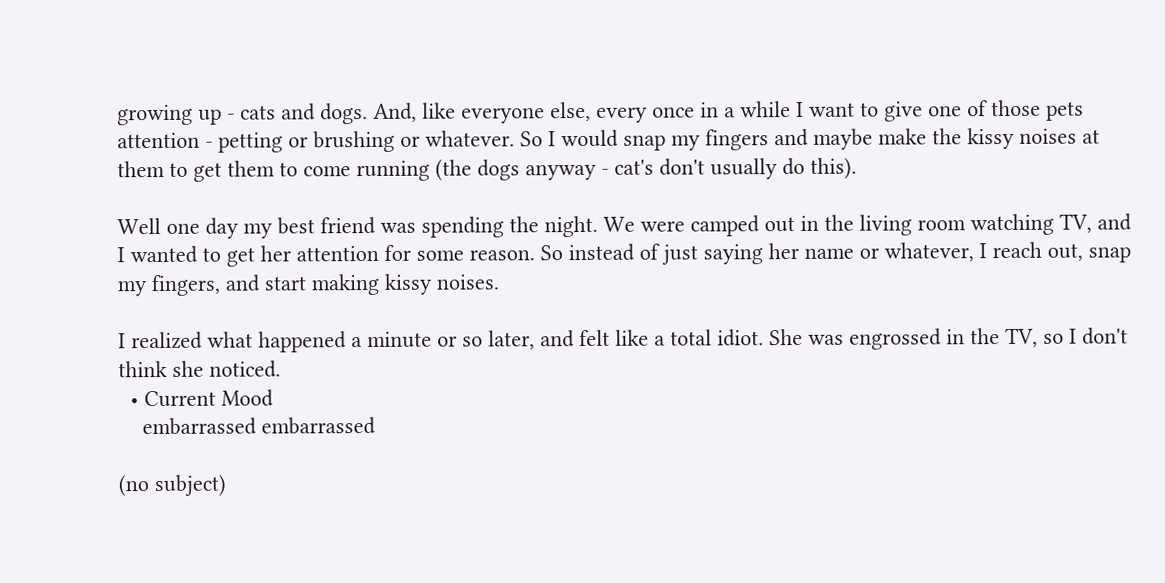growing up - cats and dogs. And, like everyone else, every once in a while I want to give one of those pets attention - petting or brushing or whatever. So I would snap my fingers and maybe make the kissy noises at them to get them to come running (the dogs anyway - cat's don't usually do this).

Well one day my best friend was spending the night. We were camped out in the living room watching TV, and I wanted to get her attention for some reason. So instead of just saying her name or whatever, I reach out, snap my fingers, and start making kissy noises.

I realized what happened a minute or so later, and felt like a total idiot. She was engrossed in the TV, so I don't think she noticed.
  • Current Mood
    embarrassed embarrassed

(no subject)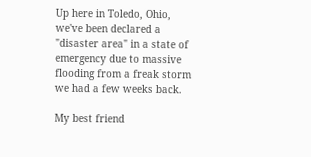Up here in Toledo, Ohio, we've been declared a "disaster area" in a state of emergency due to massive flooding from a freak storm we had a few weeks back.

My best friend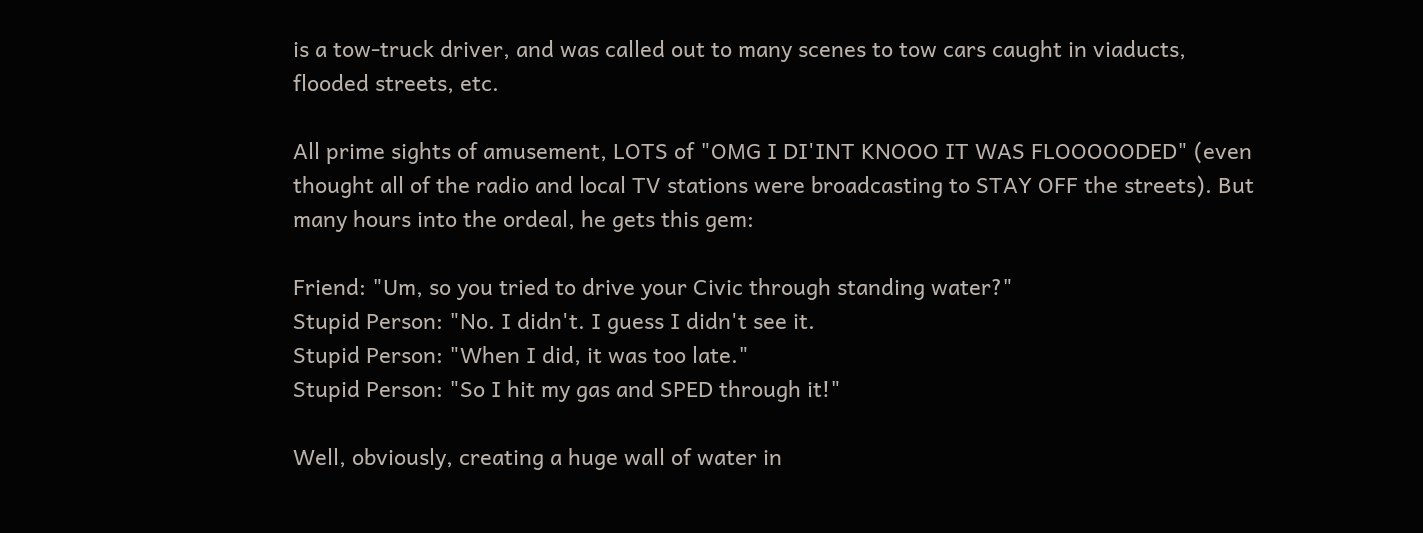is a tow-truck driver, and was called out to many scenes to tow cars caught in viaducts, flooded streets, etc.

All prime sights of amusement, LOTS of "OMG I DI'INT KNOOO IT WAS FLOOOOODED" (even thought all of the radio and local TV stations were broadcasting to STAY OFF the streets). But many hours into the ordeal, he gets this gem:

Friend: "Um, so you tried to drive your Civic through standing water?"
Stupid Person: "No. I didn't. I guess I didn't see it.
Stupid Person: "When I did, it was too late."
Stupid Person: "So I hit my gas and SPED through it!"

Well, obviously, creating a huge wall of water in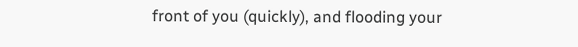front of you (quickly), and flooding your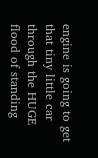engine is going to get that tiny little car through the HUGE flood of standing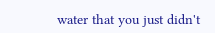water that you just didn't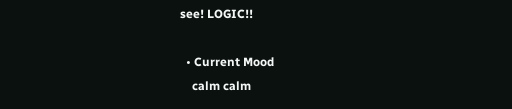see! LOGIC!!

  • Current Mood
    calm calm